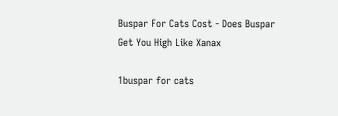Buspar For Cats Cost - Does Buspar Get You High Like Xanax

1buspar for cats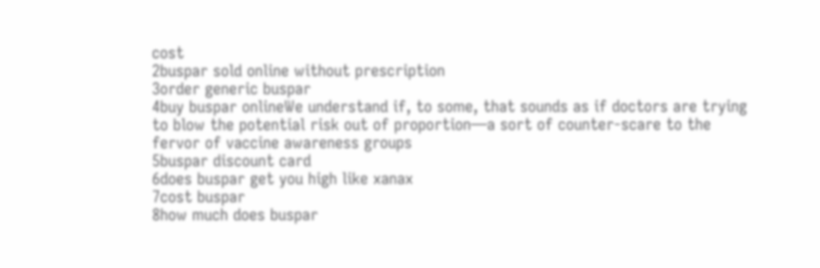cost
2buspar sold online without prescription
3order generic buspar
4buy buspar onlineWe understand if, to some, that sounds as if doctors are trying to blow the potential risk out of proportion—a sort of counter-scare to the fervor of vaccine awareness groups
5buspar discount card
6does buspar get you high like xanax
7cost buspar
8how much does buspar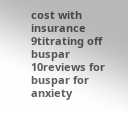cost with insurance
9titrating off buspar
10reviews for buspar for anxiety